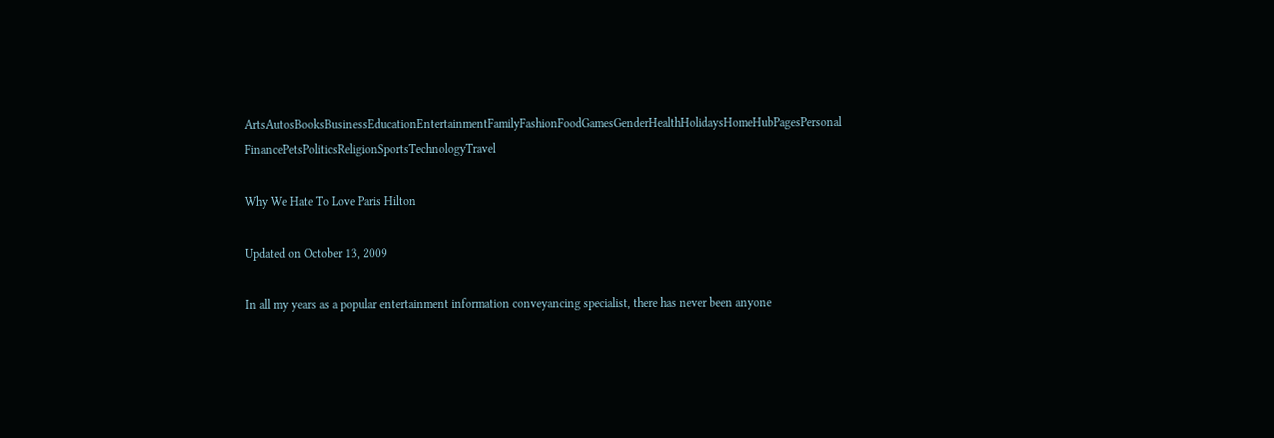ArtsAutosBooksBusinessEducationEntertainmentFamilyFashionFoodGamesGenderHealthHolidaysHomeHubPagesPersonal FinancePetsPoliticsReligionSportsTechnologyTravel

Why We Hate To Love Paris Hilton

Updated on October 13, 2009

In all my years as a popular entertainment information conveyancing specialist, there has never been anyone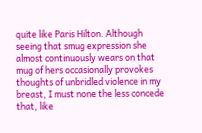quite like Paris Hilton. Although seeing that smug expression she almost continuously wears on that mug of hers occasionally provokes thoughts of unbridled violence in my breast, I must none the less concede that, like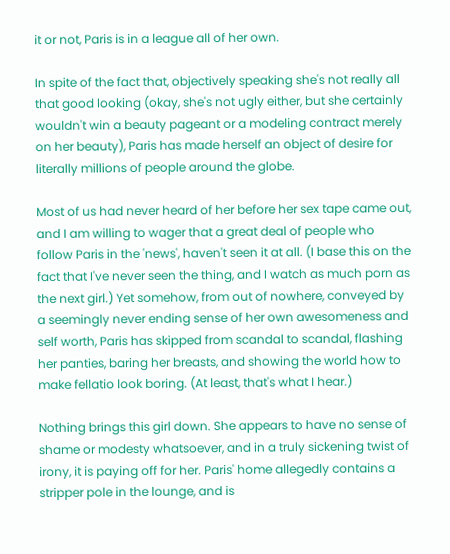it or not, Paris is in a league all of her own.

In spite of the fact that, objectively speaking she's not really all that good looking (okay, she's not ugly either, but she certainly wouldn't win a beauty pageant or a modeling contract merely on her beauty), Paris has made herself an object of desire for literally millions of people around the globe.

Most of us had never heard of her before her sex tape came out, and I am willing to wager that a great deal of people who follow Paris in the 'news', haven't seen it at all. (I base this on the fact that I've never seen the thing, and I watch as much porn as the next girl.) Yet somehow, from out of nowhere, conveyed by a seemingly never ending sense of her own awesomeness and self worth, Paris has skipped from scandal to scandal, flashing her panties, baring her breasts, and showing the world how to make fellatio look boring. (At least, that's what I hear.)

Nothing brings this girl down. She appears to have no sense of shame or modesty whatsoever, and in a truly sickening twist of irony, it is paying off for her. Paris' home allegedly contains a stripper pole in the lounge, and is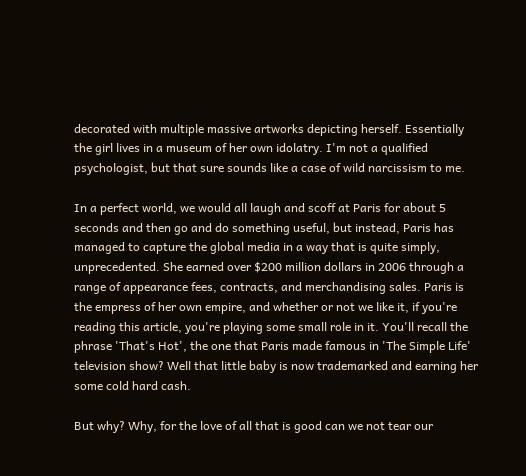decorated with multiple massive artworks depicting herself. Essentially the girl lives in a museum of her own idolatry. I'm not a qualified psychologist, but that sure sounds like a case of wild narcissism to me.

In a perfect world, we would all laugh and scoff at Paris for about 5 seconds and then go and do something useful, but instead, Paris has managed to capture the global media in a way that is quite simply, unprecedented. She earned over $200 million dollars in 2006 through a range of appearance fees, contracts, and merchandising sales. Paris is the empress of her own empire, and whether or not we like it, if you're reading this article, you're playing some small role in it. You'll recall the phrase 'That's Hot', the one that Paris made famous in 'The Simple Life' television show? Well that little baby is now trademarked and earning her some cold hard cash.

But why? Why, for the love of all that is good can we not tear our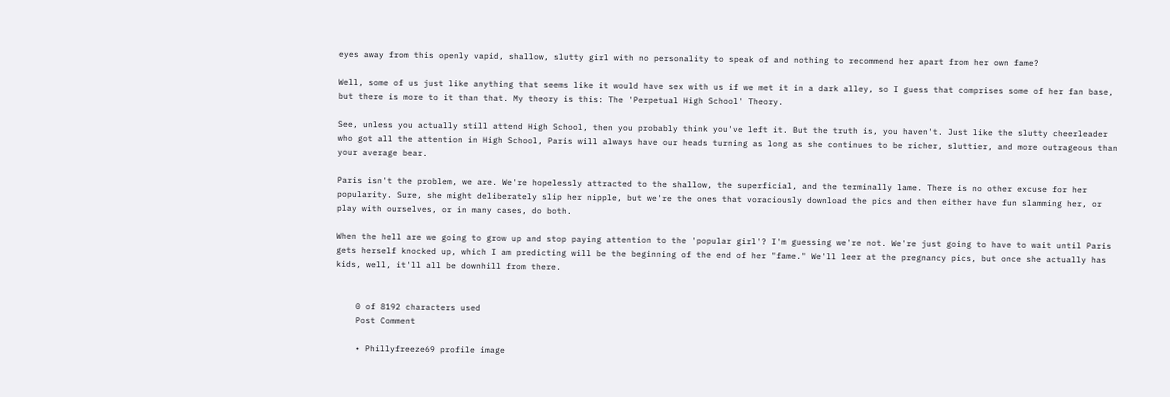eyes away from this openly vapid, shallow, slutty girl with no personality to speak of and nothing to recommend her apart from her own fame?

Well, some of us just like anything that seems like it would have sex with us if we met it in a dark alley, so I guess that comprises some of her fan base, but there is more to it than that. My theory is this: The 'Perpetual High School' Theory.

See, unless you actually still attend High School, then you probably think you've left it. But the truth is, you haven't. Just like the slutty cheerleader who got all the attention in High School, Paris will always have our heads turning as long as she continues to be richer, sluttier, and more outrageous than your average bear.

Paris isn't the problem, we are. We're hopelessly attracted to the shallow, the superficial, and the terminally lame. There is no other excuse for her popularity. Sure, she might deliberately slip her nipple, but we're the ones that voraciously download the pics and then either have fun slamming her, or play with ourselves, or in many cases, do both.

When the hell are we going to grow up and stop paying attention to the 'popular girl'? I'm guessing we're not. We're just going to have to wait until Paris gets herself knocked up, which I am predicting will be the beginning of the end of her "fame." We'll leer at the pregnancy pics, but once she actually has kids, well, it'll all be downhill from there.


    0 of 8192 characters used
    Post Comment

    • Phillyfreeze69 profile image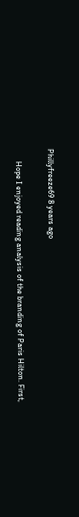Phillyfreeze69 8 years ago

      Hope I enjoyed reading analysis of the branding of Paris Hilton. First,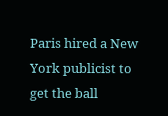Paris hired a New York publicist to get the ball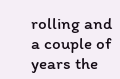rolling and a couple of years the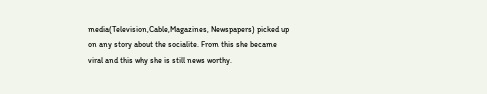media(Television,Cable,Magazines, Newspapers) picked up on any story about the socialite. From this she became viral and this why she is still news worthy.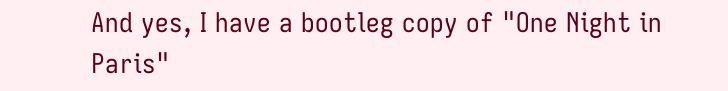And yes, I have a bootleg copy of "One Night in Paris"